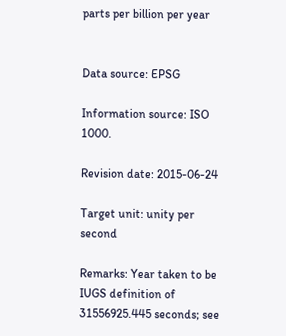parts per billion per year


Data source: EPSG

Information source: ISO 1000.

Revision date: 2015-06-24

Target unit: unity per second

Remarks: Year taken to be IUGS definition of 31556925.445 seconds; see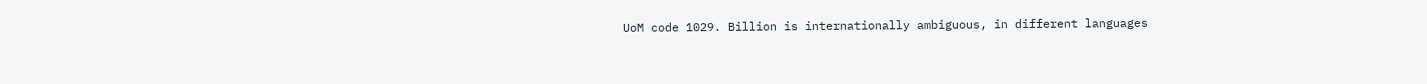UoM code 1029. Billion is internationally ambiguous, in different languages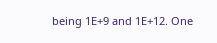being 1E+9 and 1E+12. One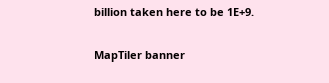billion taken here to be 1E+9.

MapTiler banner